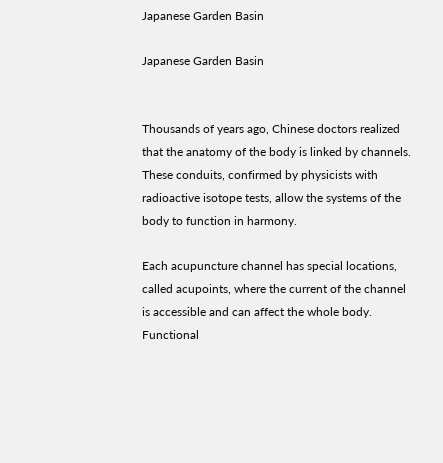Japanese Garden Basin

Japanese Garden Basin


Thousands of years ago, Chinese doctors realized that the anatomy of the body is linked by channels.  These conduits, confirmed by physicists with radioactive isotope tests, allow the systems of the body to function in harmony.

Each acupuncture channel has special locations, called acupoints, where the current of the channel is accessible and can affect the whole body.  Functional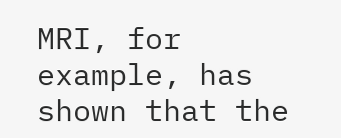MRI, for example, has shown that the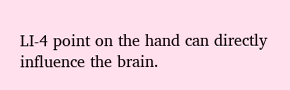LI-4 point on the hand can directly influence the brain.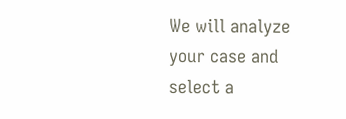We will analyze your case and select a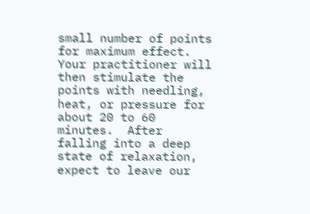small number of points for maximum effect.  Your practitioner will then stimulate the points with needling, heat, or pressure for about 20 to 60 minutes.  After falling into a deep state of relaxation, expect to leave our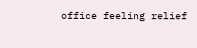office feeling relief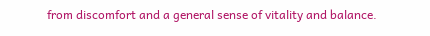from discomfort and a general sense of vitality and balance.